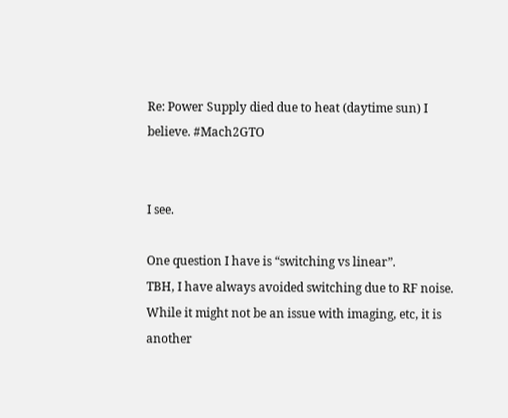Re: Power Supply died due to heat (daytime sun) I believe. #Mach2GTO


I see.

One question I have is “switching vs linear”.
TBH, I have always avoided switching due to RF noise.  While it might not be an issue with imaging, etc, it is another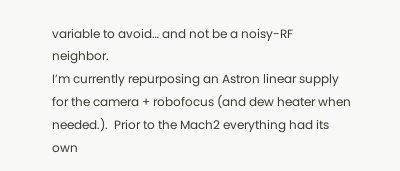variable to avoid… and not be a noisy-RF neighbor.
I’m currently repurposing an Astron linear supply for the camera + robofocus (and dew heater when needed.).  Prior to the Mach2 everything had its own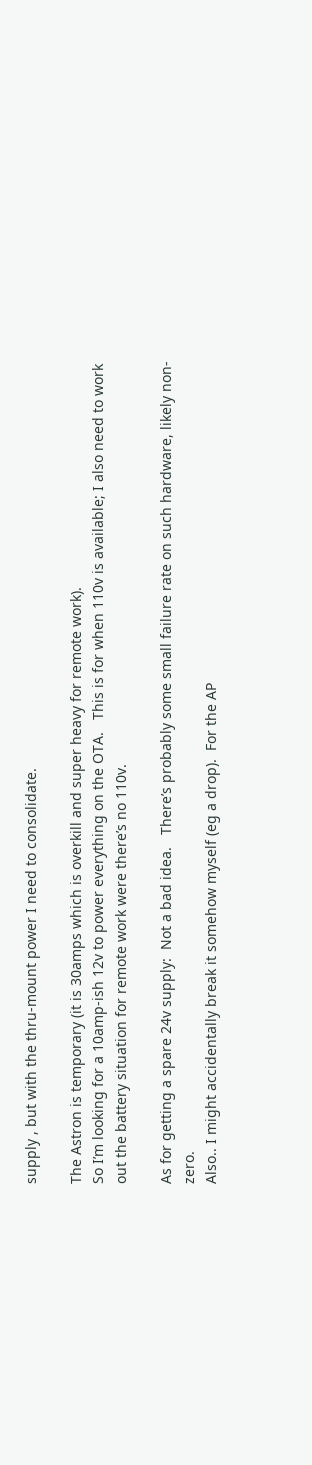supply , but with the thru-mount power I need to consolidate.

The Astron is temporary (it is 30amps which is overkill and super heavy for remote work).
So I’m looking for a 10amp-ish 12v to power everything on the OTA.   This is for when 110v is available; I also need to work out the battery situation for remote work were there’s no 110v.

As for getting a spare 24v supply:  Not a bad idea.   There’s probably some small failure rate on such hardware, likely non-zero.
Also.. I might accidentally break it somehow myself (eg a drop).  For the AP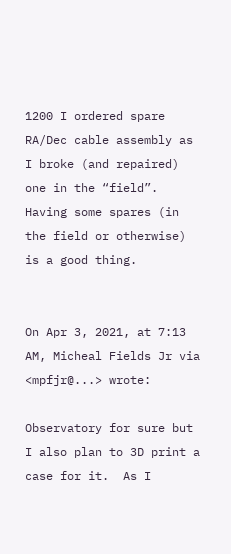1200 I ordered spare RA/Dec cable assembly as I broke (and repaired) one in the “field”.
Having some spares (in the field or otherwise) is a good thing.


On Apr 3, 2021, at 7:13 AM, Micheal Fields Jr via <mpfjr@...> wrote:

Observatory for sure but I also plan to 3D print a case for it.  As I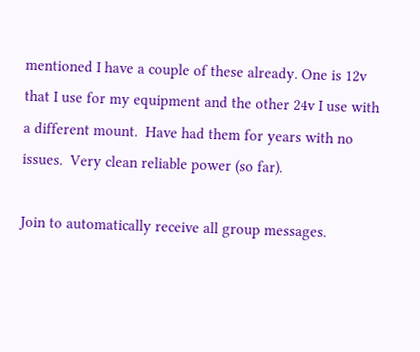mentioned I have a couple of these already. One is 12v that I use for my equipment and the other 24v I use with a different mount.  Have had them for years with no issues.  Very clean reliable power (so far).

Join to automatically receive all group messages.